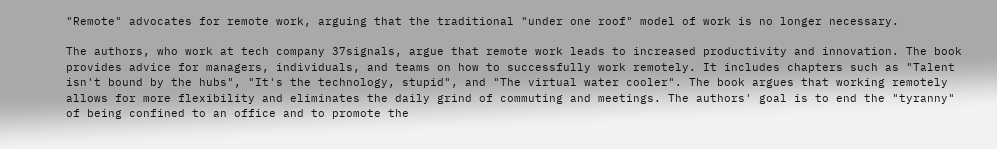"Remote" advocates for remote work, arguing that the traditional "under one roof" model of work is no longer necessary.

The authors, who work at tech company 37signals, argue that remote work leads to increased productivity and innovation. The book provides advice for managers, individuals, and teams on how to successfully work remotely. It includes chapters such as "Talent isn't bound by the hubs", "It's the technology, stupid", and "The virtual water cooler". The book argues that working remotely allows for more flexibility and eliminates the daily grind of commuting and meetings. The authors' goal is to end the "tyranny" of being confined to an office and to promote the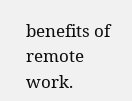benefits of remote work.